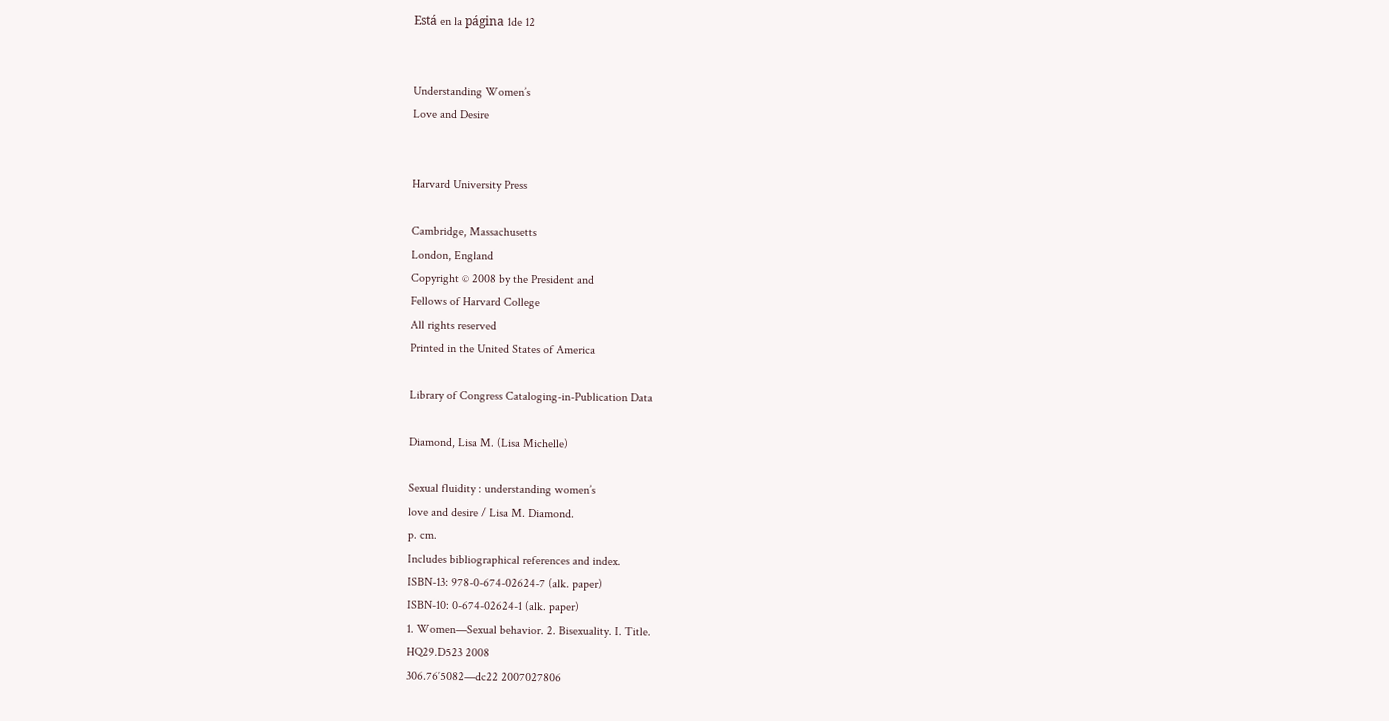Está en la página 1de 12


Understanding Women’s
Love and Desire


Harvard University Press

Cambridge, Massachusetts
London, England
Copyright © 2008 by the President and
Fellows of Harvard College
All rights reserved
Printed in the United States of America

Library of Congress Cataloging-in-Publication Data

Diamond, Lisa M. (Lisa Michelle)

Sexual fluidity : understanding women’s
love and desire / Lisa M. Diamond.
p. cm.
Includes bibliographical references and index.
ISBN-13: 978-0-674-02624-7 (alk. paper)
ISBN-10: 0-674-02624-1 (alk. paper)
1. Women—Sexual behavior. 2. Bisexuality. I. Title.
HQ29.D523 2008
306.76′5082—dc22 2007027806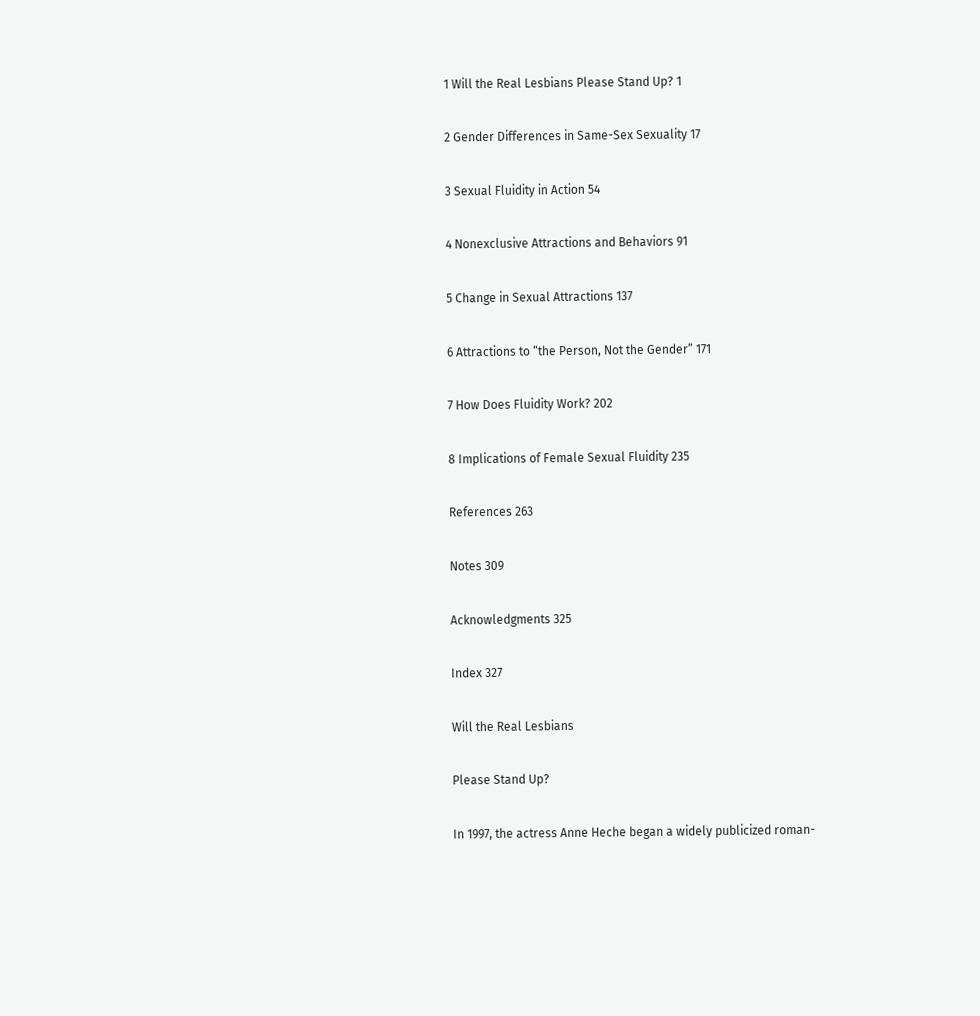1 Will the Real Lesbians Please Stand Up? 1

2 Gender Differences in Same-Sex Sexuality 17

3 Sexual Fluidity in Action 54

4 Nonexclusive Attractions and Behaviors 91

5 Change in Sexual Attractions 137

6 Attractions to “the Person, Not the Gender” 171

7 How Does Fluidity Work? 202

8 Implications of Female Sexual Fluidity 235

References 263

Notes 309

Acknowledgments 325

Index 327

Will the Real Lesbians

Please Stand Up?

In 1997, the actress Anne Heche began a widely publicized roman-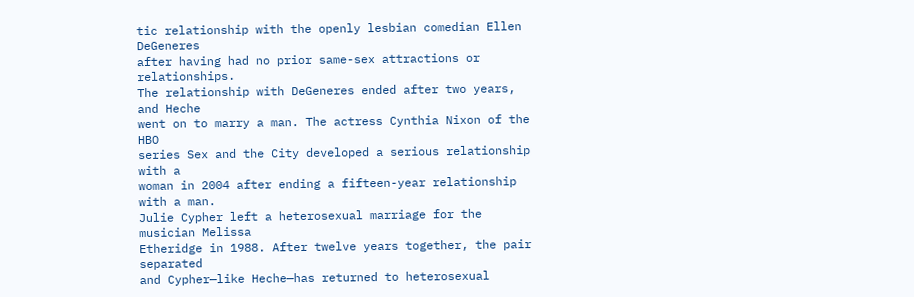tic relationship with the openly lesbian comedian Ellen DeGeneres
after having had no prior same-sex attractions or relationships.
The relationship with DeGeneres ended after two years, and Heche
went on to marry a man. The actress Cynthia Nixon of the HBO
series Sex and the City developed a serious relationship with a
woman in 2004 after ending a fifteen-year relationship with a man.
Julie Cypher left a heterosexual marriage for the musician Melissa
Etheridge in 1988. After twelve years together, the pair separated
and Cypher—like Heche—has returned to heterosexual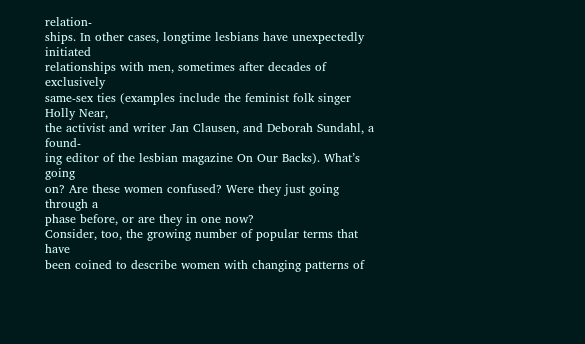relation-
ships. In other cases, longtime lesbians have unexpectedly initiated
relationships with men, sometimes after decades of exclusively
same-sex ties (examples include the feminist folk singer Holly Near,
the activist and writer Jan Clausen, and Deborah Sundahl, a found-
ing editor of the lesbian magazine On Our Backs). What’s going
on? Are these women confused? Were they just going through a
phase before, or are they in one now?
Consider, too, the growing number of popular terms that have
been coined to describe women with changing patterns of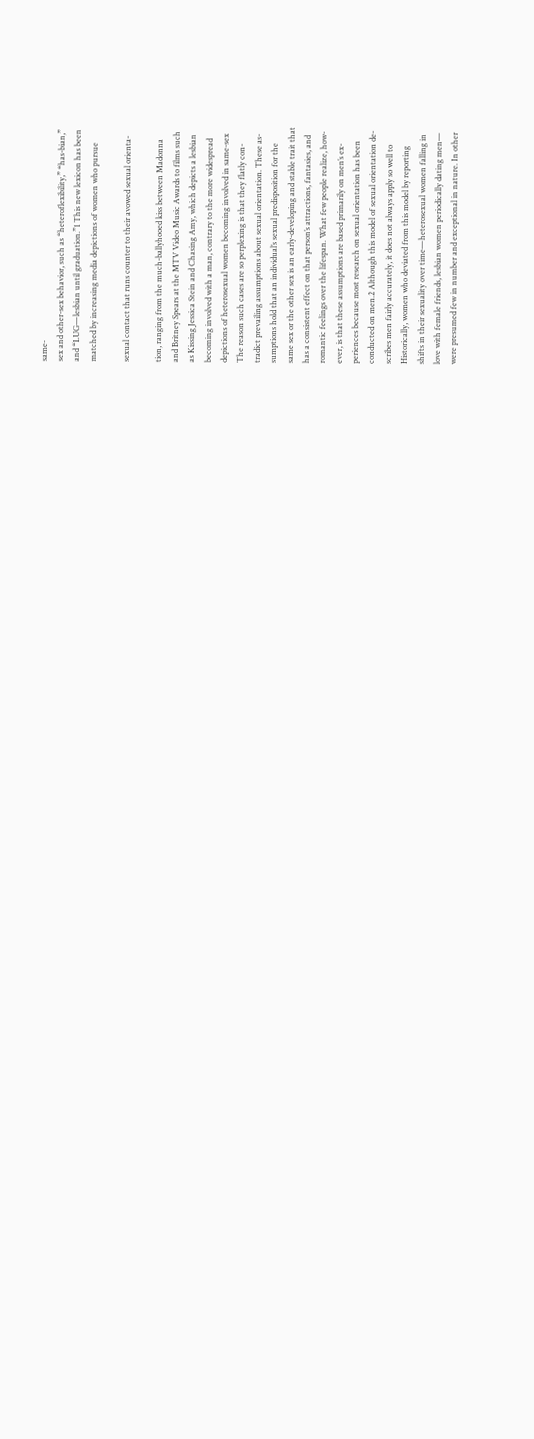same-
sex and other-sex behavior, such as “heteroflexibility,” “has-bian,”
and “LUG—lesbian until graduation.”1 This new lexicon has been
matched by increasing media depictions of women who pursue

sexual contact that runs counter to their avowed sexual orienta-

tion, ranging from the much-ballyhooed kiss between Madonna
and Britney Spears at the MTV Video Music Awards to films such
as Kissing Jessica Stein and Chasing Amy, which depicts a lesbian
becoming involved with a man, contrary to the more widespread
depictions of heterosexual women becoming involved in same-sex
The reason such cases are so perplexing is that they flatly con-
tradict prevailing assumptions about sexual orientation. These as-
sumptions hold that an individual’s sexual predisposition for the
same sex or the other sex is an early-developing and stable trait that
has a consistent effect on that person’s attractions, fantasies, and
romantic feelings over the lifespan. What few people realize, how-
ever, is that these assumptions are based primarily on men’s ex-
periences because most research on sexual orientation has been
conducted on men.2 Although this model of sexual orientation de-
scribes men fairly accurately, it does not always apply so well to
Historically, women who deviated from this model by reporting
shifts in their sexuality over time—heterosexual women falling in
love with female friends, lesbian women periodically dating men—
were presumed few in number and exceptional in nature. In other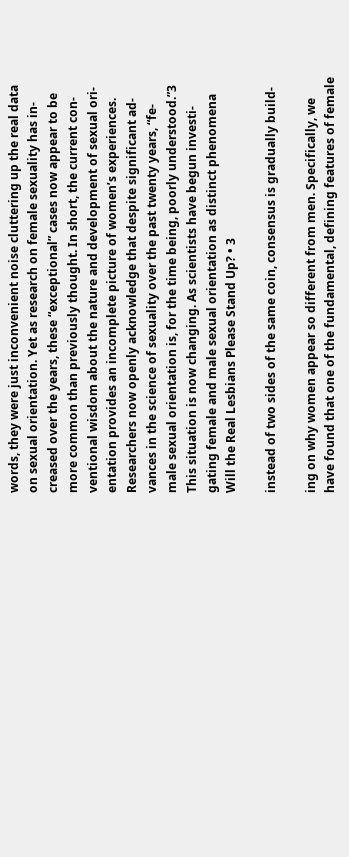words, they were just inconvenient noise cluttering up the real data
on sexual orientation. Yet as research on female sexuality has in-
creased over the years, these “exceptional” cases now appear to be
more common than previously thought. In short, the current con-
ventional wisdom about the nature and development of sexual ori-
entation provides an incomplete picture of women’s experiences.
Researchers now openly acknowledge that despite significant ad-
vances in the science of sexuality over the past twenty years, “fe-
male sexual orientation is, for the time being, poorly understood.”3
This situation is now changing. As scientists have begun investi-
gating female and male sexual orientation as distinct phenomena
Will the Real Lesbians Please Stand Up? • 3

instead of two sides of the same coin, consensus is gradually build-

ing on why women appear so different from men. Specifically, we
have found that one of the fundamental, defining features of female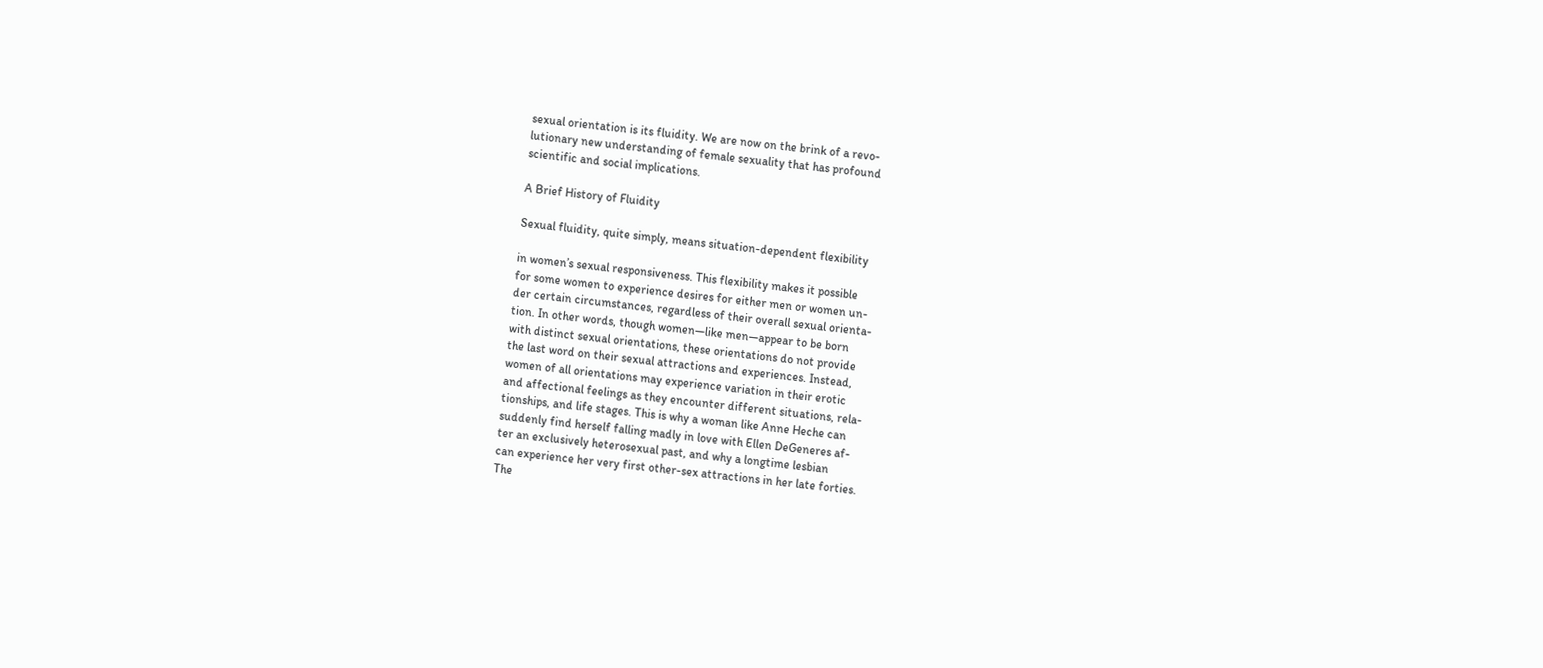sexual orientation is its fluidity. We are now on the brink of a revo-
lutionary new understanding of female sexuality that has profound
scientific and social implications.

A Brief History of Fluidity

Sexual fluidity, quite simply, means situation-dependent flexibility

in women’s sexual responsiveness. This flexibility makes it possible
for some women to experience desires for either men or women un-
der certain circumstances, regardless of their overall sexual orienta-
tion. In other words, though women—like men—appear to be born
with distinct sexual orientations, these orientations do not provide
the last word on their sexual attractions and experiences. Instead,
women of all orientations may experience variation in their erotic
and affectional feelings as they encounter different situations, rela-
tionships, and life stages. This is why a woman like Anne Heche can
suddenly find herself falling madly in love with Ellen DeGeneres af-
ter an exclusively heterosexual past, and why a longtime lesbian
can experience her very first other-sex attractions in her late forties.
The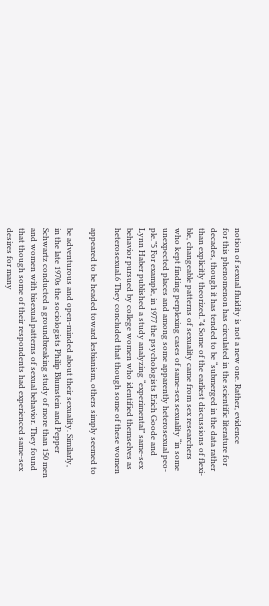notion of sexual fluidity is not a new one. Rather, evidence
for this phenomenon has circulated in the scientific literature for
decades, though it has tended to be “submerged in the data rather
than explicitly theorized.”4 Some of the earliest discussions of flexi-
ble, changeable patterns of sexuality came from sex researchers
who kept finding perplexing cases of same-sex sexuality “in some
unexpected places and among some apparently heterosexual peo-
ple.”5 For example, in 1977 the psychologists Erich Goode and
Lynn Haber published a study analyzing “experimental” same-sex
behavior pursued by college women who identified themselves as
heterosexual.6 They concluded that though some of these women

appeared to be headed toward lesbianism, others simply seemed to

be adventurous and open-minded about their sexuality. Similarly,
in the late 1970s the sociologists Philip Blumstein and Pepper
Schwartz conducted a groundbreaking study of more than 150 men
and women with bisexual patterns of sexual behavior. They found
that though some of their respondents had experienced same-sex
desires for many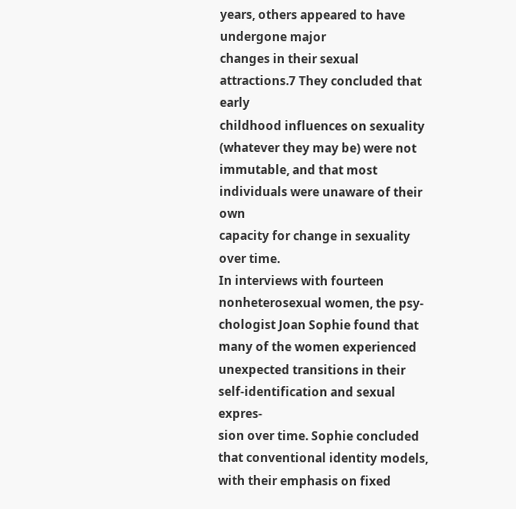years, others appeared to have undergone major
changes in their sexual attractions.7 They concluded that early
childhood influences on sexuality (whatever they may be) were not
immutable, and that most individuals were unaware of their own
capacity for change in sexuality over time.
In interviews with fourteen nonheterosexual women, the psy-
chologist Joan Sophie found that many of the women experienced
unexpected transitions in their self-identification and sexual expres-
sion over time. Sophie concluded that conventional identity models,
with their emphasis on fixed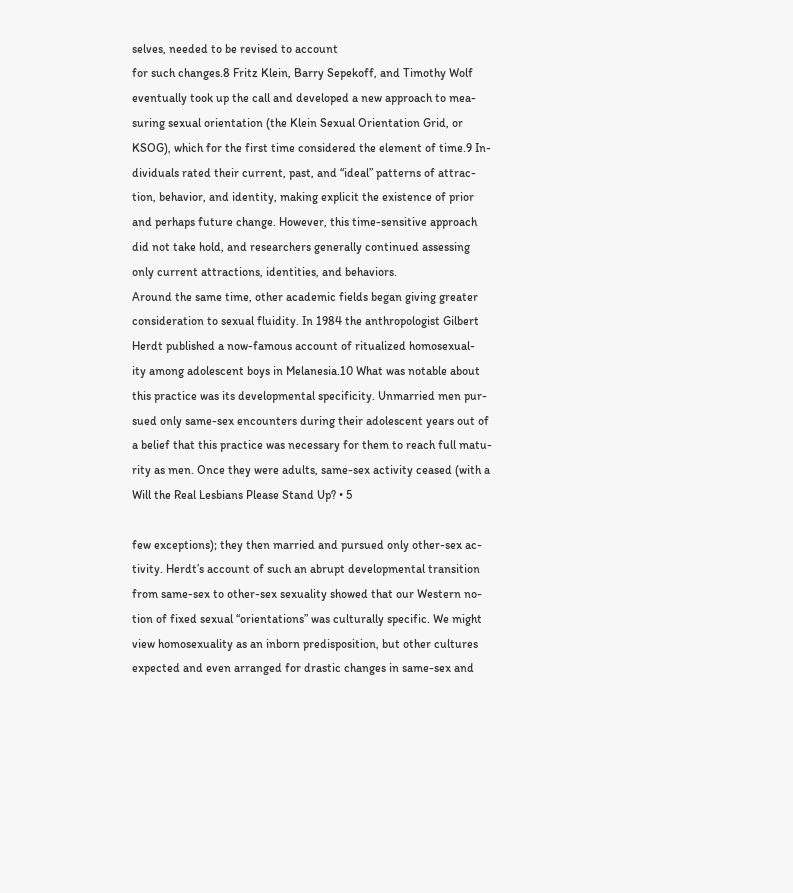selves, needed to be revised to account
for such changes.8 Fritz Klein, Barry Sepekoff, and Timothy Wolf
eventually took up the call and developed a new approach to mea-
suring sexual orientation (the Klein Sexual Orientation Grid, or
KSOG), which for the first time considered the element of time.9 In-
dividuals rated their current, past, and “ideal” patterns of attrac-
tion, behavior, and identity, making explicit the existence of prior
and perhaps future change. However, this time-sensitive approach
did not take hold, and researchers generally continued assessing
only current attractions, identities, and behaviors.
Around the same time, other academic fields began giving greater
consideration to sexual fluidity. In 1984 the anthropologist Gilbert
Herdt published a now-famous account of ritualized homosexual-
ity among adolescent boys in Melanesia.10 What was notable about
this practice was its developmental specificity. Unmarried men pur-
sued only same-sex encounters during their adolescent years out of
a belief that this practice was necessary for them to reach full matu-
rity as men. Once they were adults, same-sex activity ceased (with a
Will the Real Lesbians Please Stand Up? • 5

few exceptions); they then married and pursued only other-sex ac-
tivity. Herdt’s account of such an abrupt developmental transition
from same-sex to other-sex sexuality showed that our Western no-
tion of fixed sexual “orientations” was culturally specific. We might
view homosexuality as an inborn predisposition, but other cultures
expected and even arranged for drastic changes in same-sex and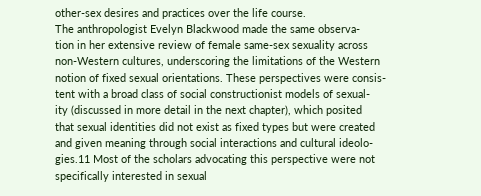other-sex desires and practices over the life course.
The anthropologist Evelyn Blackwood made the same observa-
tion in her extensive review of female same-sex sexuality across
non-Western cultures, underscoring the limitations of the Western
notion of fixed sexual orientations. These perspectives were consis-
tent with a broad class of social constructionist models of sexual-
ity (discussed in more detail in the next chapter), which posited
that sexual identities did not exist as fixed types but were created
and given meaning through social interactions and cultural ideolo-
gies.11 Most of the scholars advocating this perspective were not
specifically interested in sexual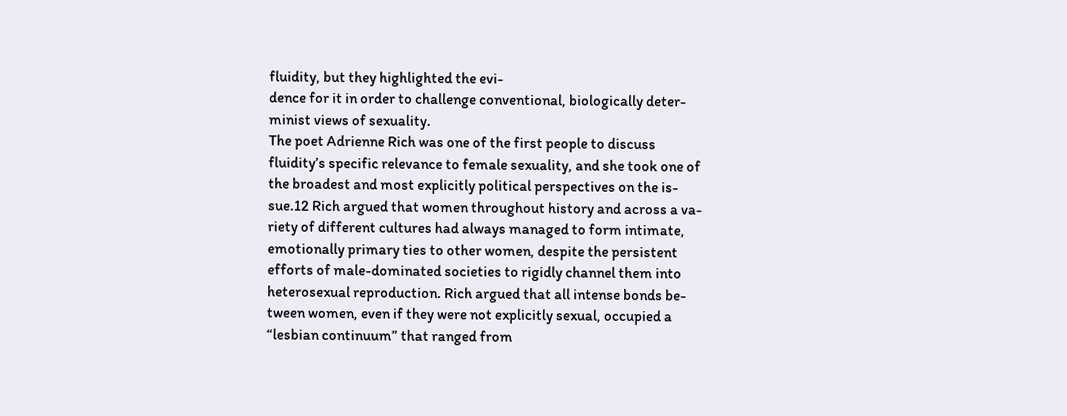fluidity, but they highlighted the evi-
dence for it in order to challenge conventional, biologically deter-
minist views of sexuality.
The poet Adrienne Rich was one of the first people to discuss
fluidity’s specific relevance to female sexuality, and she took one of
the broadest and most explicitly political perspectives on the is-
sue.12 Rich argued that women throughout history and across a va-
riety of different cultures had always managed to form intimate,
emotionally primary ties to other women, despite the persistent
efforts of male-dominated societies to rigidly channel them into
heterosexual reproduction. Rich argued that all intense bonds be-
tween women, even if they were not explicitly sexual, occupied a
“lesbian continuum” that ranged from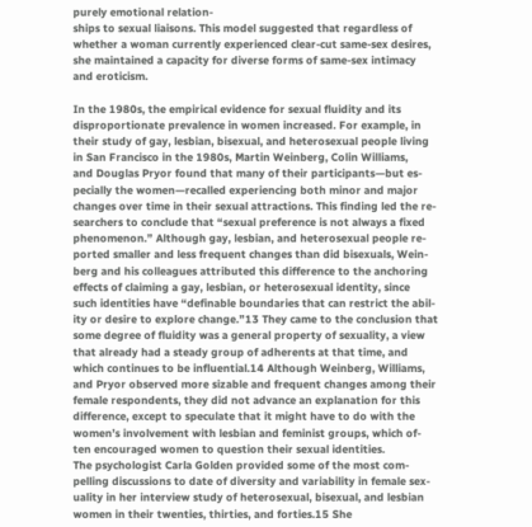purely emotional relation-
ships to sexual liaisons. This model suggested that regardless of
whether a woman currently experienced clear-cut same-sex desires,
she maintained a capacity for diverse forms of same-sex intimacy
and eroticism.

In the 1980s, the empirical evidence for sexual fluidity and its
disproportionate prevalence in women increased. For example, in
their study of gay, lesbian, bisexual, and heterosexual people living
in San Francisco in the 1980s, Martin Weinberg, Colin Williams,
and Douglas Pryor found that many of their participants—but es-
pecially the women—recalled experiencing both minor and major
changes over time in their sexual attractions. This finding led the re-
searchers to conclude that “sexual preference is not always a fixed
phenomenon.” Although gay, lesbian, and heterosexual people re-
ported smaller and less frequent changes than did bisexuals, Wein-
berg and his colleagues attributed this difference to the anchoring
effects of claiming a gay, lesbian, or heterosexual identity, since
such identities have “definable boundaries that can restrict the abil-
ity or desire to explore change.”13 They came to the conclusion that
some degree of fluidity was a general property of sexuality, a view
that already had a steady group of adherents at that time, and
which continues to be influential.14 Although Weinberg, Williams,
and Pryor observed more sizable and frequent changes among their
female respondents, they did not advance an explanation for this
difference, except to speculate that it might have to do with the
women’s involvement with lesbian and feminist groups, which of-
ten encouraged women to question their sexual identities.
The psychologist Carla Golden provided some of the most com-
pelling discussions to date of diversity and variability in female sex-
uality in her interview study of heterosexual, bisexual, and lesbian
women in their twenties, thirties, and forties.15 She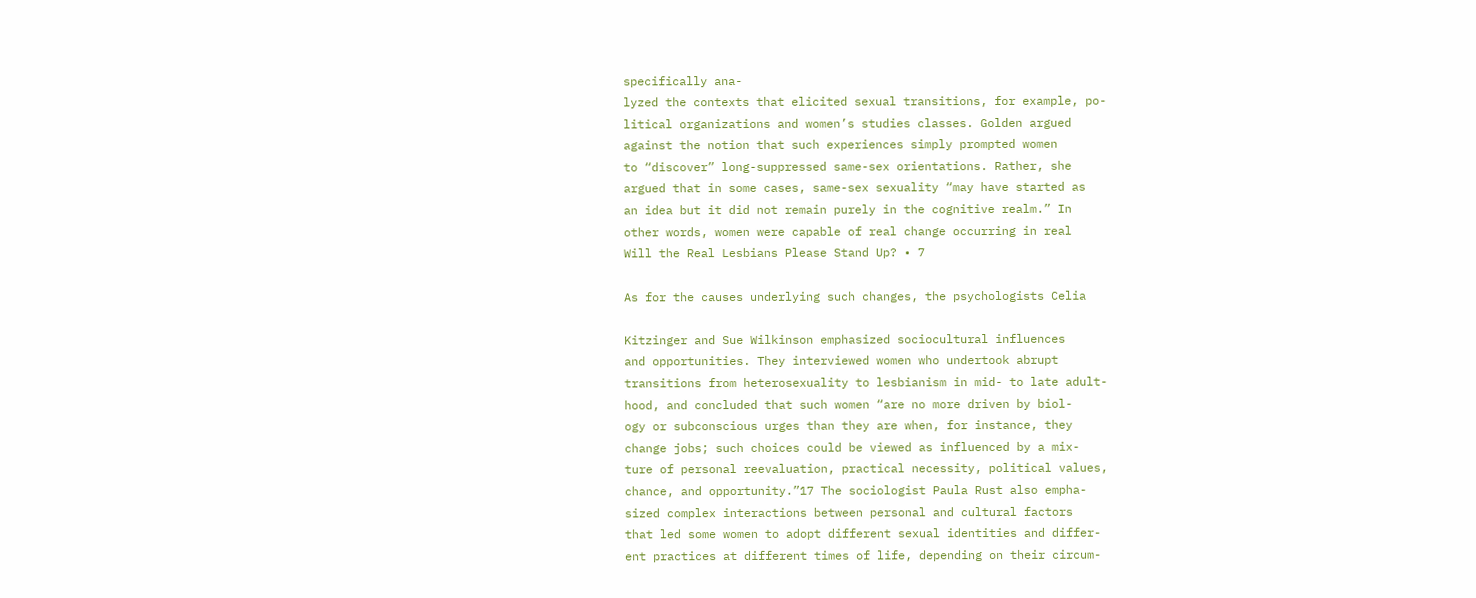specifically ana-
lyzed the contexts that elicited sexual transitions, for example, po-
litical organizations and women’s studies classes. Golden argued
against the notion that such experiences simply prompted women
to “discover” long-suppressed same-sex orientations. Rather, she
argued that in some cases, same-sex sexuality “may have started as
an idea but it did not remain purely in the cognitive realm.” In
other words, women were capable of real change occurring in real
Will the Real Lesbians Please Stand Up? • 7

As for the causes underlying such changes, the psychologists Celia

Kitzinger and Sue Wilkinson emphasized sociocultural influences
and opportunities. They interviewed women who undertook abrupt
transitions from heterosexuality to lesbianism in mid- to late adult-
hood, and concluded that such women “are no more driven by biol-
ogy or subconscious urges than they are when, for instance, they
change jobs; such choices could be viewed as influenced by a mix-
ture of personal reevaluation, practical necessity, political values,
chance, and opportunity.”17 The sociologist Paula Rust also empha-
sized complex interactions between personal and cultural factors
that led some women to adopt different sexual identities and differ-
ent practices at different times of life, depending on their circum-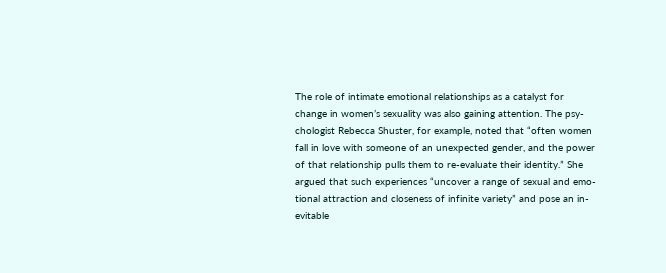The role of intimate emotional relationships as a catalyst for
change in women’s sexuality was also gaining attention. The psy-
chologist Rebecca Shuster, for example, noted that “often women
fall in love with someone of an unexpected gender, and the power
of that relationship pulls them to re-evaluate their identity.” She
argued that such experiences “uncover a range of sexual and emo-
tional attraction and closeness of infinite variety” and pose an in-
evitable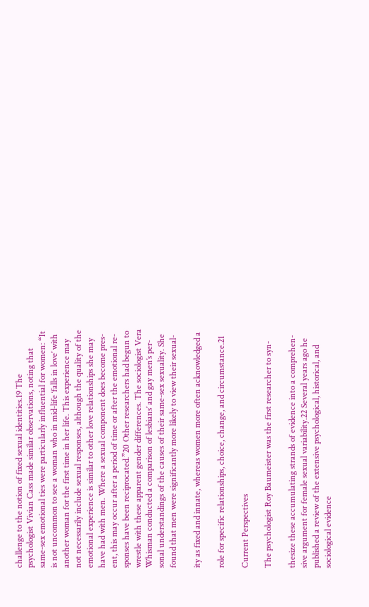challenge to the notion of fixed sexual identities.19 The
psychologist Vivian Cass made similar observations, noting that
same-sex emotional ties were particularly influential for women: “It
is not uncommon to see a woman who in mid-life ‘falls in love’ with
another woman for the first time in her life. This experience may
not necessarily include sexual responses, although the quality of the
emotional experience is similar to other love relationships she may
have had with men. Where a sexual component does become pres-
ent, this may occur after a period of time or after the emotional re-
sponses have been reciprocated.”20 Other researchers had begun to
wrestle with these apparent gender differences. The sociologist Vera
Whisman conducted a comparison of lesbians’ and gay men’s per-
sonal understandings of the causes of their same-sex sexuality. She
found that men were significantly more likely to view their sexual-

ity as fixed and innate, whereas women more often acknowledged a

role for specific relationships, choice, change, and circumstance.21

Current Perspectives

The psychologist Roy Baumeister was the first researcher to syn-

thesize these accumulating strands of evidence into a comprehen-
sive argument for female sexual variability.22 Several years ago he
published a review of the extensive psychological, historical, and
sociological evidence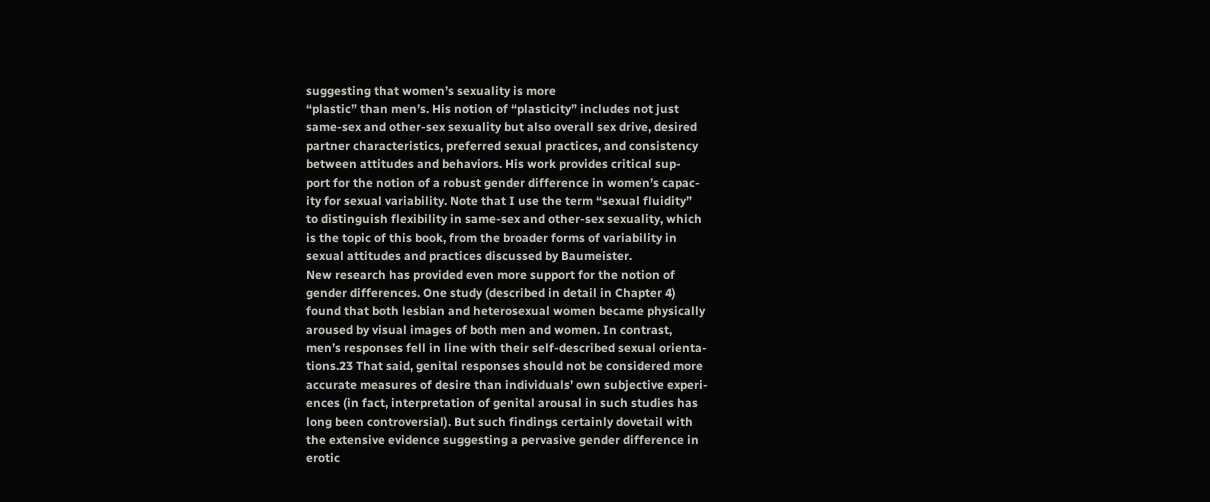suggesting that women’s sexuality is more
“plastic” than men’s. His notion of “plasticity” includes not just
same-sex and other-sex sexuality but also overall sex drive, desired
partner characteristics, preferred sexual practices, and consistency
between attitudes and behaviors. His work provides critical sup-
port for the notion of a robust gender difference in women’s capac-
ity for sexual variability. Note that I use the term “sexual fluidity”
to distinguish flexibility in same-sex and other-sex sexuality, which
is the topic of this book, from the broader forms of variability in
sexual attitudes and practices discussed by Baumeister.
New research has provided even more support for the notion of
gender differences. One study (described in detail in Chapter 4)
found that both lesbian and heterosexual women became physically
aroused by visual images of both men and women. In contrast,
men’s responses fell in line with their self-described sexual orienta-
tions.23 That said, genital responses should not be considered more
accurate measures of desire than individuals’ own subjective experi-
ences (in fact, interpretation of genital arousal in such studies has
long been controversial). But such findings certainly dovetail with
the extensive evidence suggesting a pervasive gender difference in
erotic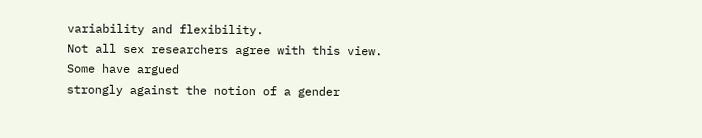variability and flexibility.
Not all sex researchers agree with this view. Some have argued
strongly against the notion of a gender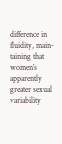difference in fluidity, main-
taining that women’s apparently greater sexual variability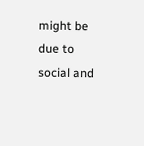might be
due to social and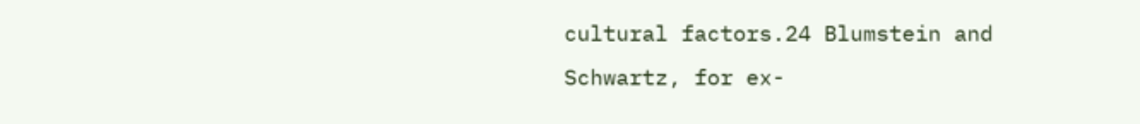cultural factors.24 Blumstein and Schwartz, for ex-